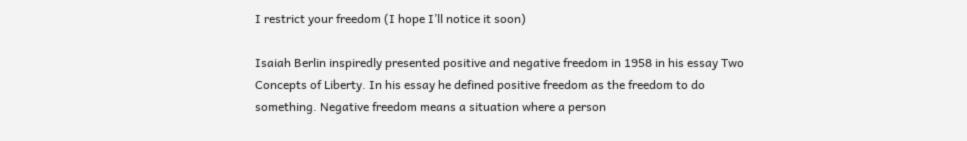I restrict your freedom (I hope I’ll notice it soon)

Isaiah Berlin inspiredly presented positive and negative freedom in 1958 in his essay Two Concepts of Liberty. In his essay he defined positive freedom as the freedom to do something. Negative freedom means a situation where a person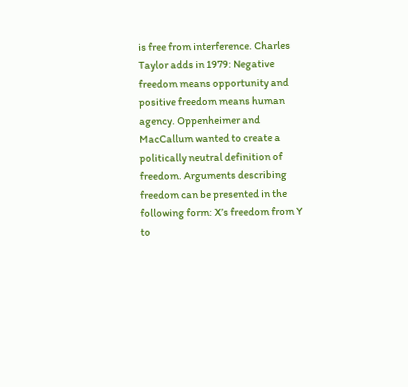is free from interference. Charles Taylor adds in 1979: Negative freedom means opportunity and positive freedom means human agency. Oppenheimer and MacCallum wanted to create a politically neutral definition of freedom. Arguments describing freedom can be presented in the following form: X’s freedom from Y to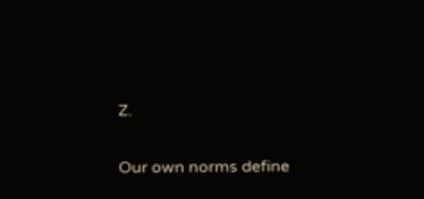Z.

Our own norms define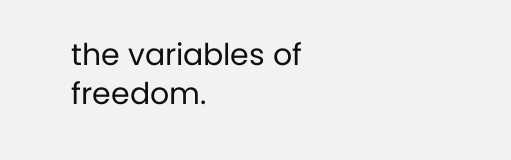the variables of freedom.